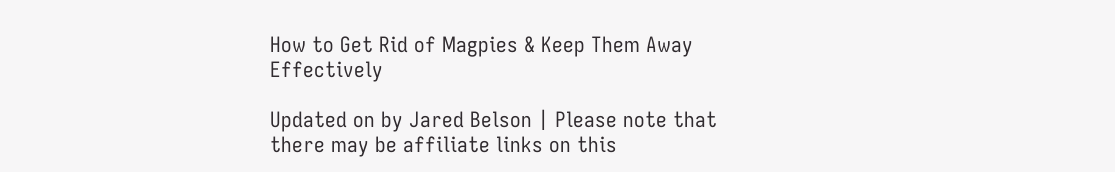How to Get Rid of Magpies & Keep Them Away Effectively

Updated on by Jared Belson | Please note that there may be affiliate links on this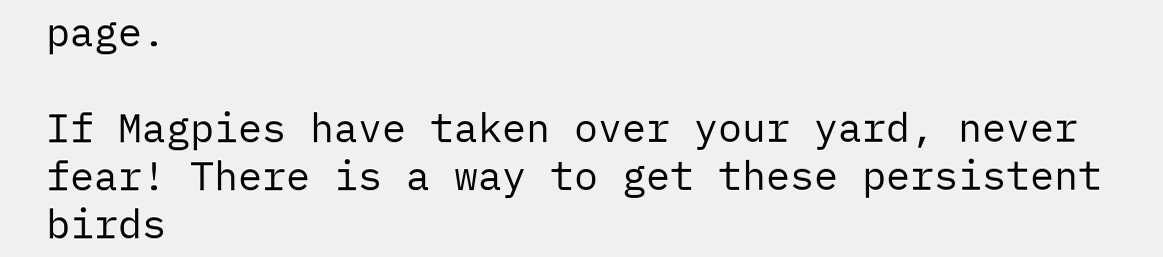page.

If Magpies have taken over your yard, never fear! There is a way to get these persistent birds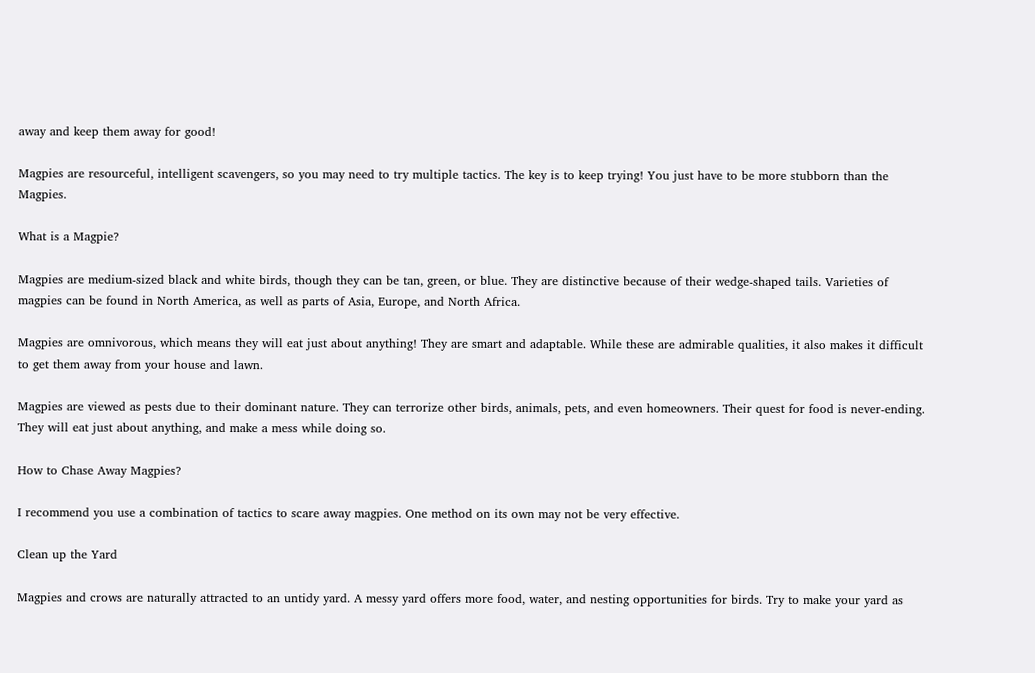away and keep them away for good!

Magpies are resourceful, intelligent scavengers, so you may need to try multiple tactics. The key is to keep trying! You just have to be more stubborn than the Magpies.

What is a Magpie?

Magpies are medium-sized black and white birds, though they can be tan, green, or blue. They are distinctive because of their wedge-shaped tails. Varieties of magpies can be found in North America, as well as parts of Asia, Europe, and North Africa.

Magpies are omnivorous, which means they will eat just about anything! They are smart and adaptable. While these are admirable qualities, it also makes it difficult to get them away from your house and lawn.

Magpies are viewed as pests due to their dominant nature. They can terrorize other birds, animals, pets, and even homeowners. Their quest for food is never-ending. They will eat just about anything, and make a mess while doing so.

How to Chase Away Magpies?

I recommend you use a combination of tactics to scare away magpies. One method on its own may not be very effective.

Clean up the Yard

Magpies and crows are naturally attracted to an untidy yard. A messy yard offers more food, water, and nesting opportunities for birds. Try to make your yard as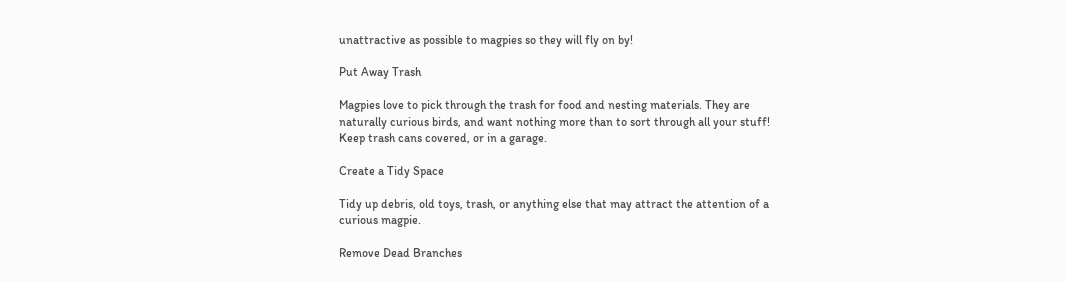unattractive as possible to magpies so they will fly on by!

Put Away Trash

Magpies love to pick through the trash for food and nesting materials. They are naturally curious birds, and want nothing more than to sort through all your stuff! Keep trash cans covered, or in a garage.

Create a Tidy Space

Tidy up debris, old toys, trash, or anything else that may attract the attention of a curious magpie.

Remove Dead Branches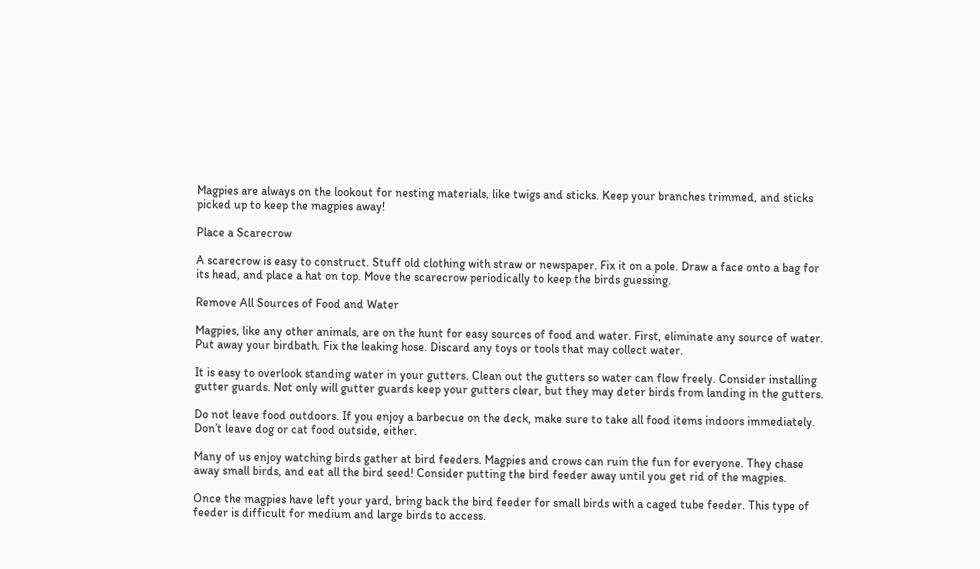Magpies are always on the lookout for nesting materials, like twigs and sticks. Keep your branches trimmed, and sticks picked up to keep the magpies away!

Place a Scarecrow

A scarecrow is easy to construct. Stuff old clothing with straw or newspaper. Fix it on a pole. Draw a face onto a bag for its head, and place a hat on top. Move the scarecrow periodically to keep the birds guessing.

Remove All Sources of Food and Water

Magpies, like any other animals, are on the hunt for easy sources of food and water. First, eliminate any source of water. Put away your birdbath. Fix the leaking hose. Discard any toys or tools that may collect water.

It is easy to overlook standing water in your gutters. Clean out the gutters so water can flow freely. Consider installing gutter guards. Not only will gutter guards keep your gutters clear, but they may deter birds from landing in the gutters.

Do not leave food outdoors. If you enjoy a barbecue on the deck, make sure to take all food items indoors immediately. Don’t leave dog or cat food outside, either.

Many of us enjoy watching birds gather at bird feeders. Magpies and crows can ruin the fun for everyone. They chase away small birds, and eat all the bird seed! Consider putting the bird feeder away until you get rid of the magpies.

Once the magpies have left your yard, bring back the bird feeder for small birds with a caged tube feeder. This type of feeder is difficult for medium and large birds to access.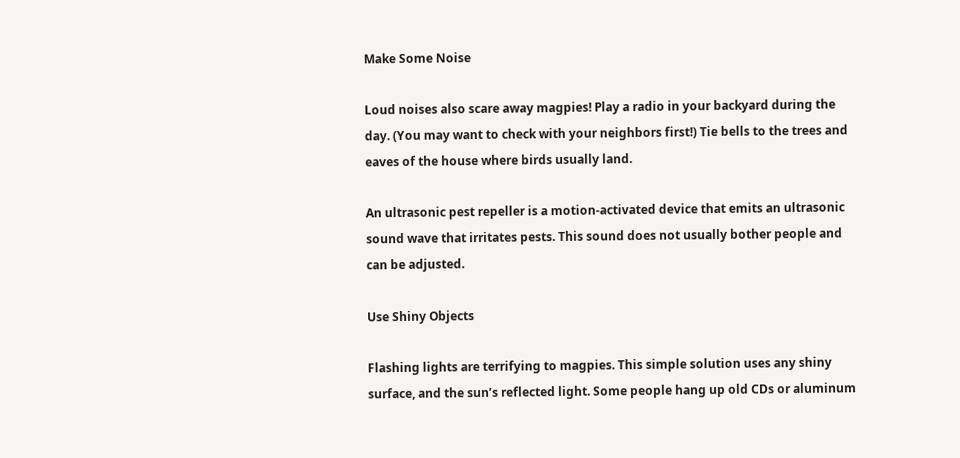Make Some Noise

Loud noises also scare away magpies! Play a radio in your backyard during the day. (You may want to check with your neighbors first!) Tie bells to the trees and eaves of the house where birds usually land.

An ultrasonic pest repeller is a motion-activated device that emits an ultrasonic sound wave that irritates pests. This sound does not usually bother people and can be adjusted.

Use Shiny Objects

Flashing lights are terrifying to magpies. This simple solution uses any shiny surface, and the sun’s reflected light. Some people hang up old CDs or aluminum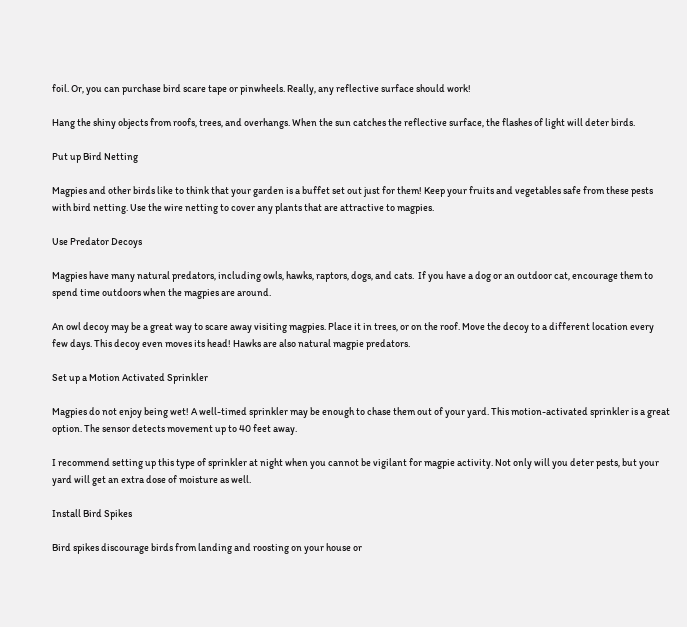foil. Or, you can purchase bird scare tape or pinwheels. Really, any reflective surface should work!

Hang the shiny objects from roofs, trees, and overhangs. When the sun catches the reflective surface, the flashes of light will deter birds.

Put up Bird Netting

Magpies and other birds like to think that your garden is a buffet set out just for them! Keep your fruits and vegetables safe from these pests with bird netting. Use the wire netting to cover any plants that are attractive to magpies.

Use Predator Decoys

Magpies have many natural predators, including owls, hawks, raptors, dogs, and cats.  If you have a dog or an outdoor cat, encourage them to spend time outdoors when the magpies are around.

An owl decoy may be a great way to scare away visiting magpies. Place it in trees, or on the roof. Move the decoy to a different location every few days. This decoy even moves its head! Hawks are also natural magpie predators.

Set up a Motion Activated Sprinkler

Magpies do not enjoy being wet! A well-timed sprinkler may be enough to chase them out of your yard. This motion-activated sprinkler is a great option. The sensor detects movement up to 40 feet away.

I recommend setting up this type of sprinkler at night when you cannot be vigilant for magpie activity. Not only will you deter pests, but your yard will get an extra dose of moisture as well.

Install Bird Spikes

Bird spikes discourage birds from landing and roosting on your house or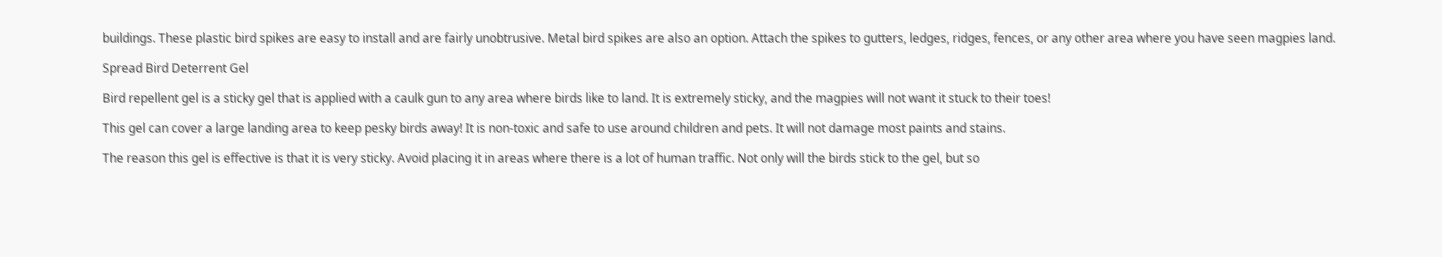buildings. These plastic bird spikes are easy to install and are fairly unobtrusive. Metal bird spikes are also an option. Attach the spikes to gutters, ledges, ridges, fences, or any other area where you have seen magpies land.

Spread Bird Deterrent Gel

Bird repellent gel is a sticky gel that is applied with a caulk gun to any area where birds like to land. It is extremely sticky, and the magpies will not want it stuck to their toes!

This gel can cover a large landing area to keep pesky birds away! It is non-toxic and safe to use around children and pets. It will not damage most paints and stains.

The reason this gel is effective is that it is very sticky. Avoid placing it in areas where there is a lot of human traffic. Not only will the birds stick to the gel, but so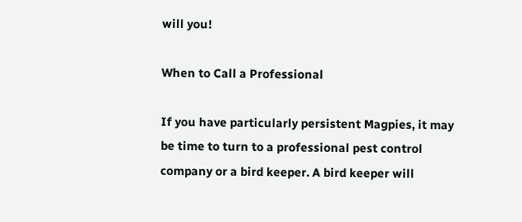will you!

When to Call a Professional

If you have particularly persistent Magpies, it may be time to turn to a professional pest control company or a bird keeper. A bird keeper will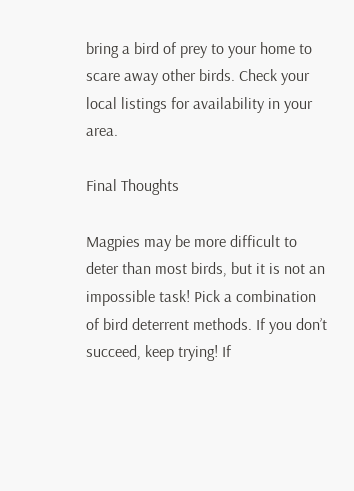bring a bird of prey to your home to scare away other birds. Check your local listings for availability in your area.

Final Thoughts

Magpies may be more difficult to deter than most birds, but it is not an impossible task! Pick a combination of bird deterrent methods. If you don’t succeed, keep trying! If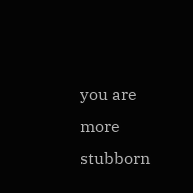you are more stubborn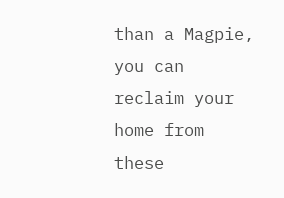than a Magpie, you can reclaim your home from these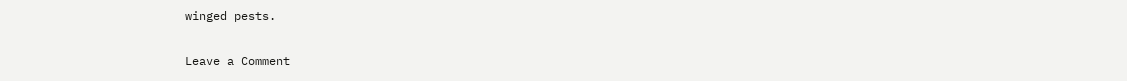winged pests.

Leave a Comment